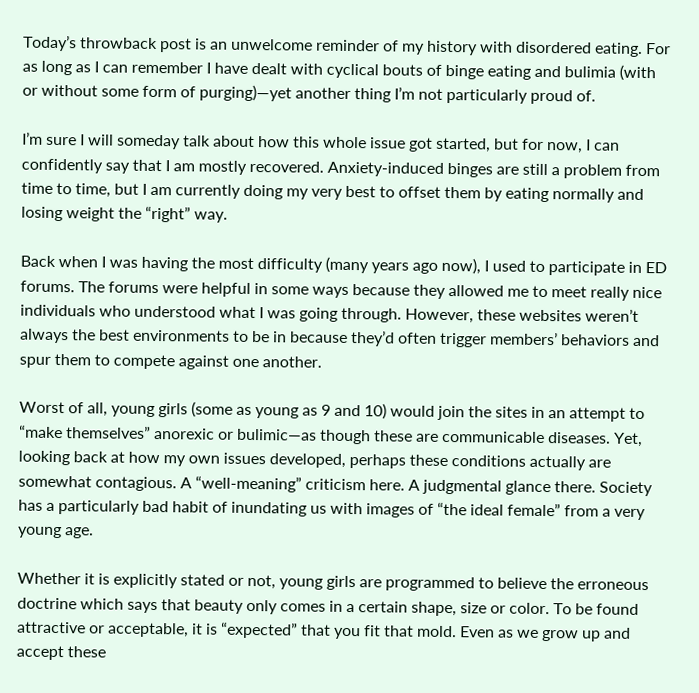Today’s throwback post is an unwelcome reminder of my history with disordered eating. For as long as I can remember I have dealt with cyclical bouts of binge eating and bulimia (with or without some form of purging)—yet another thing I’m not particularly proud of.

I’m sure I will someday talk about how this whole issue got started, but for now, I can confidently say that I am mostly recovered. Anxiety-induced binges are still a problem from time to time, but I am currently doing my very best to offset them by eating normally and losing weight the “right” way.

Back when I was having the most difficulty (many years ago now), I used to participate in ED forums. The forums were helpful in some ways because they allowed me to meet really nice individuals who understood what I was going through. However, these websites weren’t always the best environments to be in because they’d often trigger members’ behaviors and spur them to compete against one another.

Worst of all, young girls (some as young as 9 and 10) would join the sites in an attempt to “make themselves” anorexic or bulimic—as though these are communicable diseases. Yet, looking back at how my own issues developed, perhaps these conditions actually are somewhat contagious. A “well-meaning” criticism here. A judgmental glance there. Society has a particularly bad habit of inundating us with images of “the ideal female” from a very young age.

Whether it is explicitly stated or not, young girls are programmed to believe the erroneous doctrine which says that beauty only comes in a certain shape, size or color. To be found attractive or acceptable, it is “expected” that you fit that mold. Even as we grow up and accept these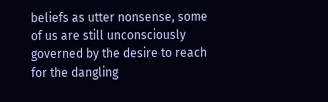beliefs as utter nonsense, some of us are still unconsciously governed by the desire to reach for the dangling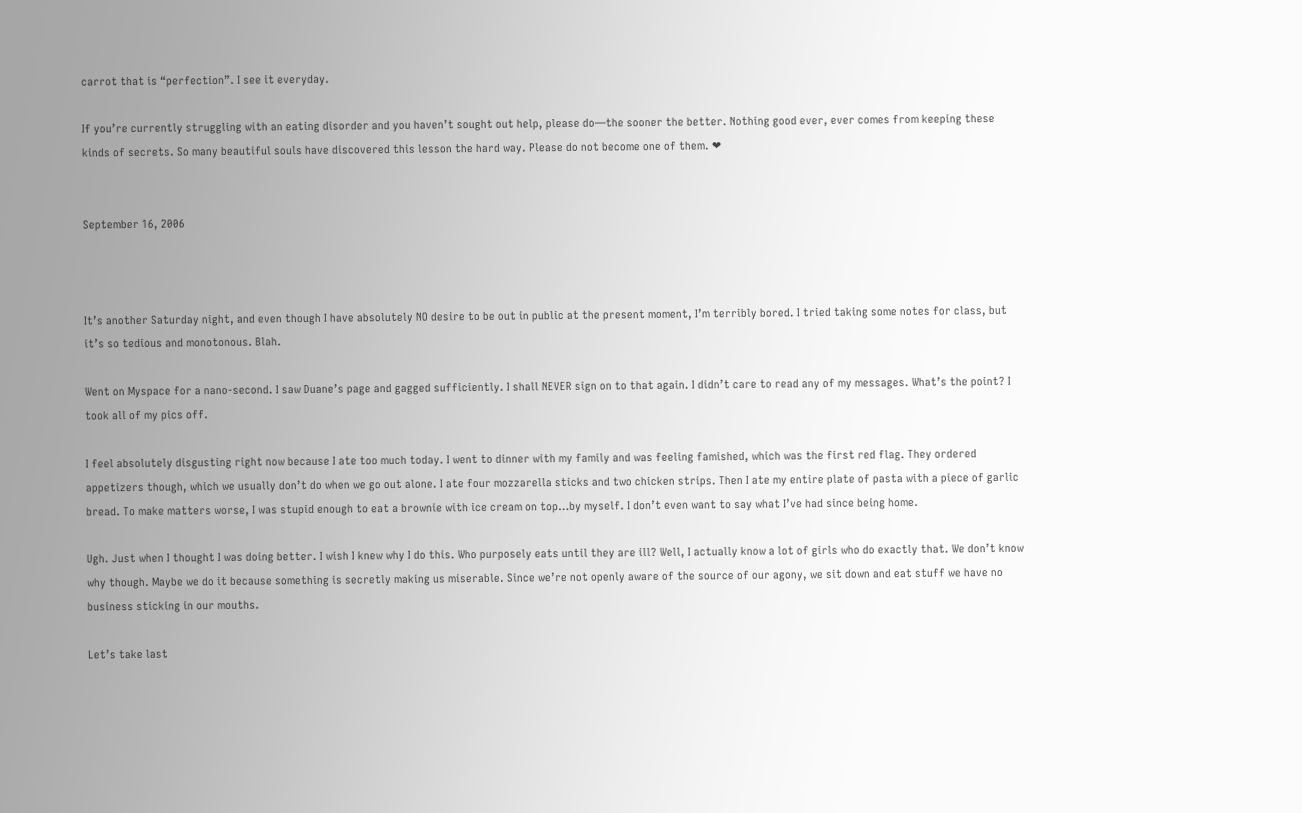carrot that is “perfection”. I see it everyday.

If you’re currently struggling with an eating disorder and you haven’t sought out help, please do—the sooner the better. Nothing good ever, ever comes from keeping these kinds of secrets. So many beautiful souls have discovered this lesson the hard way. Please do not become one of them. ❤


September 16, 2006



It’s another Saturday night, and even though I have absolutely NO desire to be out in public at the present moment, I’m terribly bored. I tried taking some notes for class, but it’s so tedious and monotonous. Blah.

Went on Myspace for a nano-second. I saw Duane’s page and gagged sufficiently. I shall NEVER sign on to that again. I didn’t care to read any of my messages. What’s the point? I took all of my pics off.

I feel absolutely disgusting right now because I ate too much today. I went to dinner with my family and was feeling famished, which was the first red flag. They ordered appetizers though, which we usually don’t do when we go out alone. I ate four mozzarella sticks and two chicken strips. Then I ate my entire plate of pasta with a piece of garlic bread. To make matters worse, I was stupid enough to eat a brownie with ice cream on top…by myself. I don’t even want to say what I’ve had since being home.

Ugh. Just when I thought I was doing better. I wish I knew why I do this. Who purposely eats until they are ill? Well, I actually know a lot of girls who do exactly that. We don’t know why though. Maybe we do it because something is secretly making us miserable. Since we’re not openly aware of the source of our agony, we sit down and eat stuff we have no business sticking in our mouths.

Let’s take last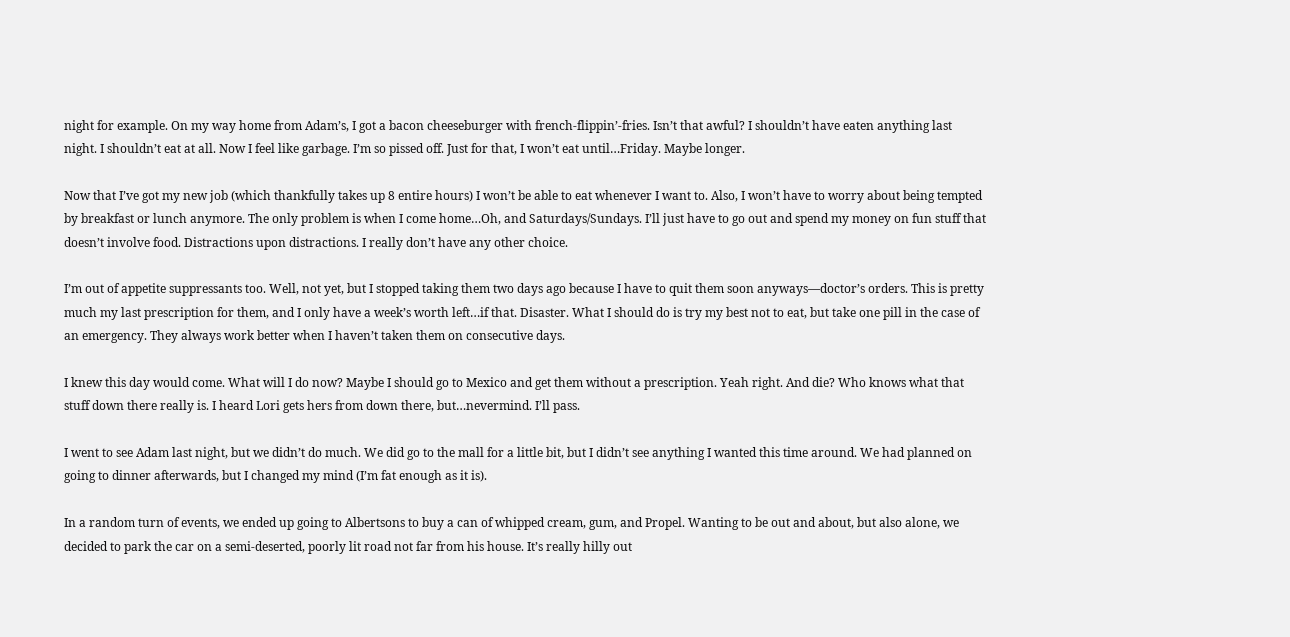night for example. On my way home from Adam’s, I got a bacon cheeseburger with french-flippin’-fries. Isn’t that awful? I shouldn’t have eaten anything last night. I shouldn’t eat at all. Now I feel like garbage. I’m so pissed off. Just for that, I won’t eat until…Friday. Maybe longer.

Now that I’ve got my new job (which thankfully takes up 8 entire hours) I won’t be able to eat whenever I want to. Also, I won’t have to worry about being tempted by breakfast or lunch anymore. The only problem is when I come home…Oh, and Saturdays/Sundays. I’ll just have to go out and spend my money on fun stuff that doesn’t involve food. Distractions upon distractions. I really don’t have any other choice.

I’m out of appetite suppressants too. Well, not yet, but I stopped taking them two days ago because I have to quit them soon anyways—doctor’s orders. This is pretty much my last prescription for them, and I only have a week’s worth left…if that. Disaster. What I should do is try my best not to eat, but take one pill in the case of an emergency. They always work better when I haven’t taken them on consecutive days.

I knew this day would come. What will I do now? Maybe I should go to Mexico and get them without a prescription. Yeah right. And die? Who knows what that stuff down there really is. I heard Lori gets hers from down there, but…nevermind. I’ll pass.

I went to see Adam last night, but we didn’t do much. We did go to the mall for a little bit, but I didn’t see anything I wanted this time around. We had planned on going to dinner afterwards, but I changed my mind (I’m fat enough as it is).

In a random turn of events, we ended up going to Albertsons to buy a can of whipped cream, gum, and Propel. Wanting to be out and about, but also alone, we decided to park the car on a semi-deserted, poorly lit road not far from his house. It’s really hilly out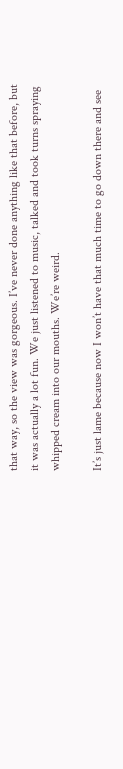that way, so the view was gorgeous. I’ve never done anything like that before, but it was actually a lot fun. We just listened to music, talked and took turns spraying whipped cream into our mouths. We’re weird.

It’s just lame because now I won’t have that much time to go down there and see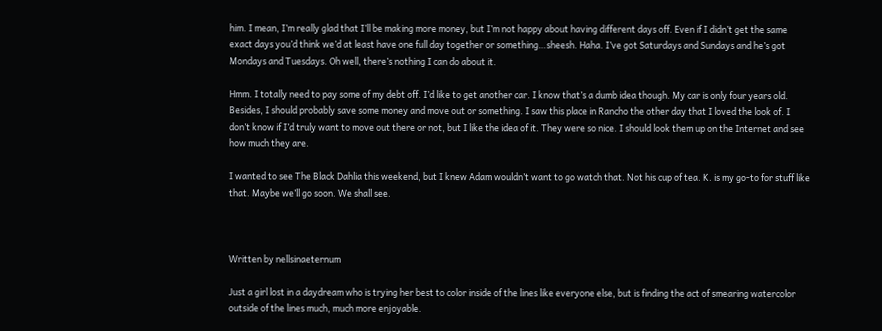him. I mean, I’m really glad that I’ll be making more money, but I’m not happy about having different days off. Even if I didn’t get the same exact days you’d think we’d at least have one full day together or something…sheesh. Haha. I’ve got Saturdays and Sundays and he’s got Mondays and Tuesdays. Oh well, there’s nothing I can do about it.

Hmm. I totally need to pay some of my debt off. I’d like to get another car. I know that’s a dumb idea though. My car is only four years old. Besides, I should probably save some money and move out or something. I saw this place in Rancho the other day that I loved the look of. I don’t know if I’d truly want to move out there or not, but I like the idea of it. They were so nice. I should look them up on the Internet and see how much they are.

I wanted to see The Black Dahlia this weekend, but I knew Adam wouldn’t want to go watch that. Not his cup of tea. K. is my go-to for stuff like that. Maybe we’ll go soon. We shall see.



Written by nellsinaeternum

Just a girl lost in a daydream who is trying her best to color inside of the lines like everyone else, but is finding the act of smearing watercolor outside of the lines much, much more enjoyable.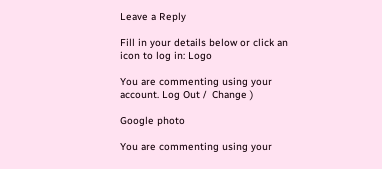Leave a Reply

Fill in your details below or click an icon to log in: Logo

You are commenting using your account. Log Out /  Change )

Google photo

You are commenting using your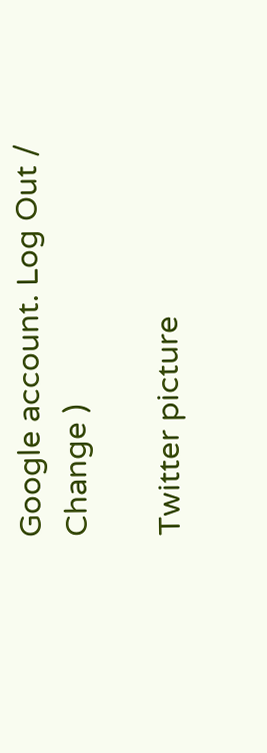Google account. Log Out /  Change )

Twitter picture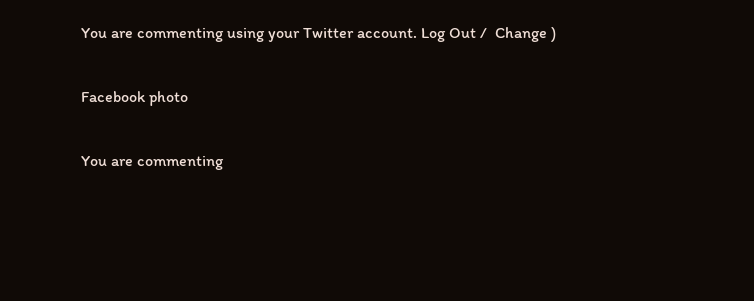You are commenting using your Twitter account. Log Out /  Change )

Facebook photo

You are commenting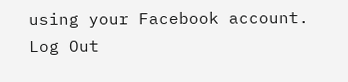using your Facebook account. Log Out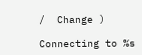/  Change )

Connecting to %s